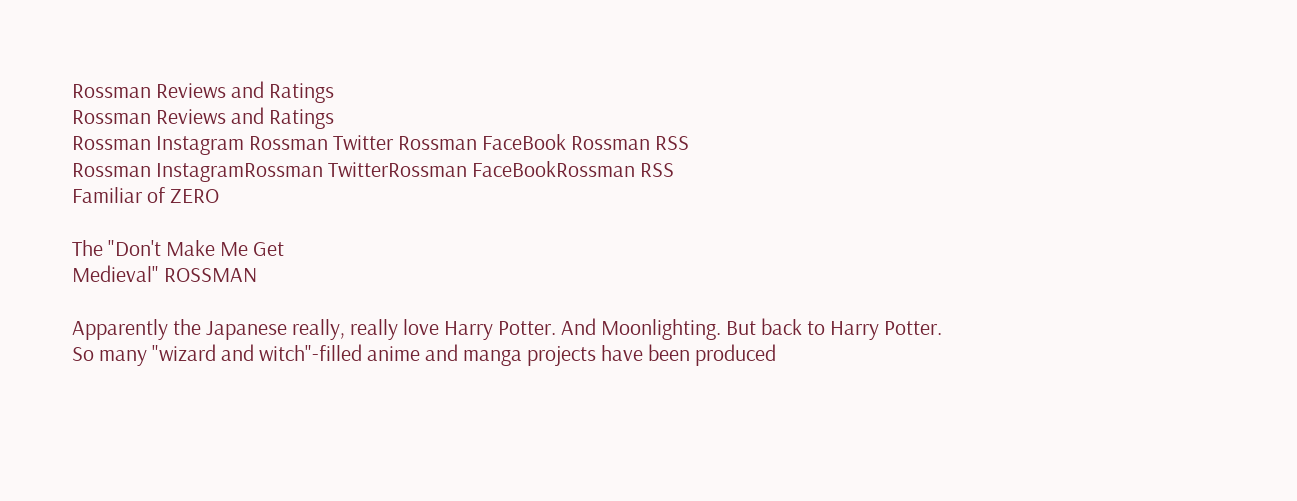Rossman Reviews and Ratings
Rossman Reviews and Ratings
Rossman Instagram Rossman Twitter Rossman FaceBook Rossman RSS
Rossman InstagramRossman TwitterRossman FaceBookRossman RSS
Familiar of ZERO

The "Don't Make Me Get
Medieval" ROSSMAN

Apparently the Japanese really, really love Harry Potter. And Moonlighting. But back to Harry Potter. So many "wizard and witch"-filled anime and manga projects have been produced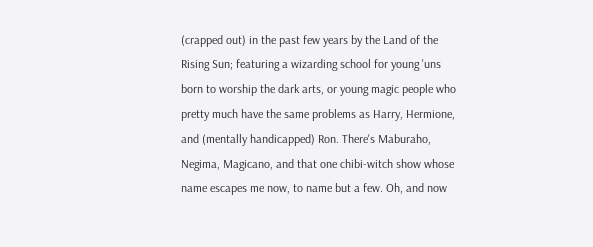(crapped out) in the past few years by the Land of the Rising Sun; featuring a wizarding school for young 'uns born to worship the dark arts, or young magic people who pretty much have the same problems as Harry, Hermione, and (mentally handicapped) Ron. There's Maburaho, Negima, Magicano, and that one chibi-witch show whose name escapes me now, to name but a few. Oh, and now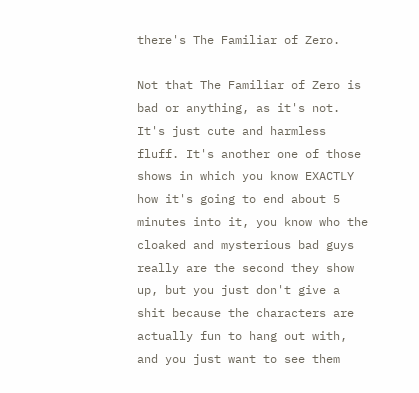there's The Familiar of Zero.

Not that The Familiar of Zero is bad or anything, as it's not. It's just cute and harmless fluff. It's another one of those shows in which you know EXACTLY how it's going to end about 5 minutes into it, you know who the cloaked and mysterious bad guys really are the second they show up, but you just don't give a shit because the characters are actually fun to hang out with, and you just want to see them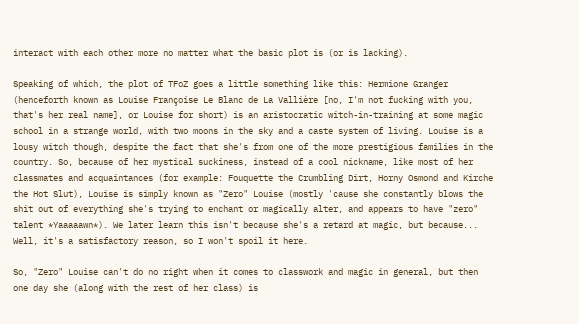interact with each other more no matter what the basic plot is (or is lacking).

Speaking of which, the plot of TFoZ goes a little something like this: Hermione Granger (henceforth known as Louise Françoise Le Blanc de La Vallière [no, I'm not fucking with you, that's her real name], or Louise for short) is an aristocratic witch-in-training at some magic school in a strange world, with two moons in the sky and a caste system of living. Louise is a lousy witch though, despite the fact that she's from one of the more prestigious families in the country. So, because of her mystical suckiness, instead of a cool nickname, like most of her classmates and acquaintances (for example: Fouquette the Crumbling Dirt, Horny Osmond and Kirche the Hot Slut), Louise is simply known as "Zero" Louise (mostly 'cause she constantly blows the shit out of everything she's trying to enchant or magically alter, and appears to have "zero" talent *Yaaaaawn*). We later learn this isn't because she's a retard at magic, but because... Well, it's a satisfactory reason, so I won't spoil it here.

So, "Zero" Louise can't do no right when it comes to classwork and magic in general, but then one day she (along with the rest of her class) is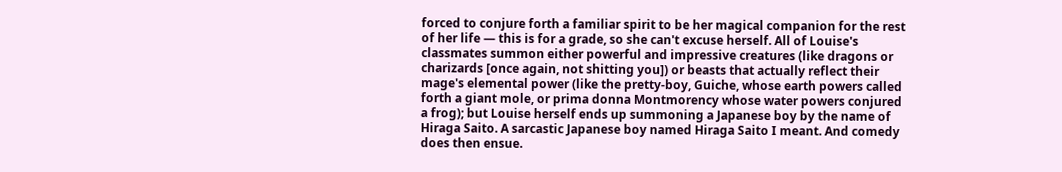forced to conjure forth a familiar spirit to be her magical companion for the rest of her life — this is for a grade, so she can't excuse herself. All of Louise's classmates summon either powerful and impressive creatures (like dragons or charizards [once again, not shitting you]) or beasts that actually reflect their mage's elemental power (like the pretty-boy, Guiche, whose earth powers called forth a giant mole, or prima donna Montmorency whose water powers conjured a frog); but Louise herself ends up summoning a Japanese boy by the name of Hiraga Saito. A sarcastic Japanese boy named Hiraga Saito I meant. And comedy does then ensue.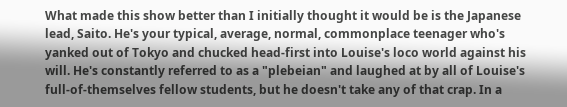What made this show better than I initially thought it would be is the Japanese lead, Saito. He's your typical, average, normal, commonplace teenager who's yanked out of Tokyo and chucked head-first into Louise's loco world against his will. He's constantly referred to as a "plebeian" and laughed at by all of Louise's full-of-themselves fellow students, but he doesn't take any of that crap. In a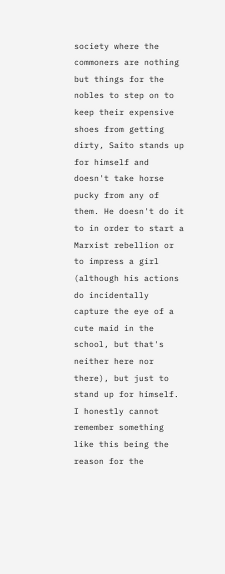society where the commoners are nothing but things for the nobles to step on to keep their expensive shoes from getting dirty, Saito stands up for himself and doesn't take horse pucky from any of them. He doesn't do it to in order to start a Marxist rebellion or to impress a girl (although his actions do incidentally capture the eye of a cute maid in the school, but that's neither here nor there), but just to stand up for himself. I honestly cannot remember something like this being the reason for the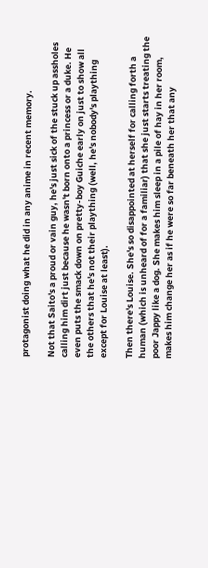protagonist doing what he did in any anime in recent memory.

Not that Saito's a proud or vain guy, he's just sick of the stuck up assholes calling him dirt just because he wasn't born onto a princess or a duke. He even puts the smack down on pretty-boy Guiche early on just to show all the others that he's not their plaything (well, he's nobody's plaything except for Louise at least).

Then there's Louise. She's so disappointed at herself for calling forth a human (which is unheard of for a familiar) that she just starts treating the poor Jappy like a dog. She makes him sleep in a pile of hay in her room, makes him change her as if he were so far beneath her that any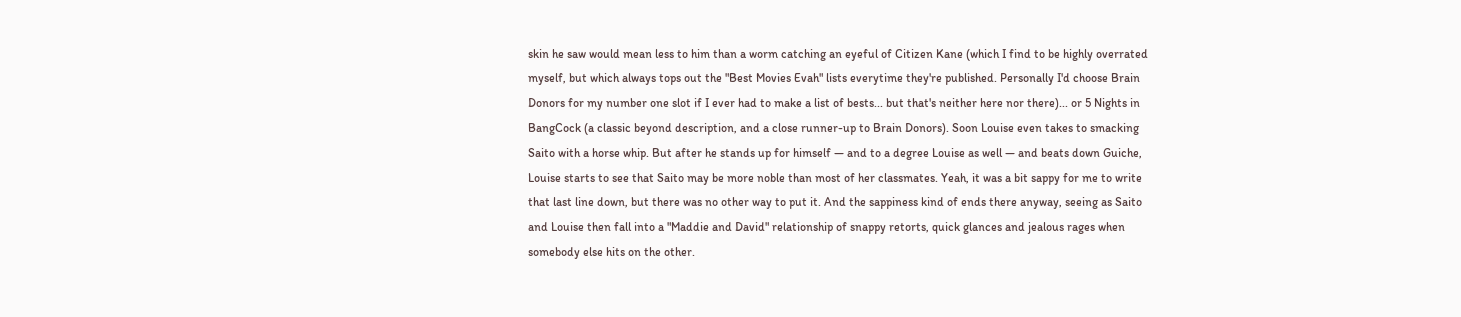skin he saw would mean less to him than a worm catching an eyeful of Citizen Kane (which I find to be highly overrated myself, but which always tops out the "Best Movies Evah" lists everytime they're published. Personally I'd choose Brain Donors for my number one slot if I ever had to make a list of bests... but that's neither here nor there)... or 5 Nights in BangCock (a classic beyond description, and a close runner-up to Brain Donors). Soon Louise even takes to smacking Saito with a horse whip. But after he stands up for himself — and to a degree Louise as well — and beats down Guiche, Louise starts to see that Saito may be more noble than most of her classmates. Yeah, it was a bit sappy for me to write that last line down, but there was no other way to put it. And the sappiness kind of ends there anyway, seeing as Saito and Louise then fall into a "Maddie and David" relationship of snappy retorts, quick glances and jealous rages when somebody else hits on the other.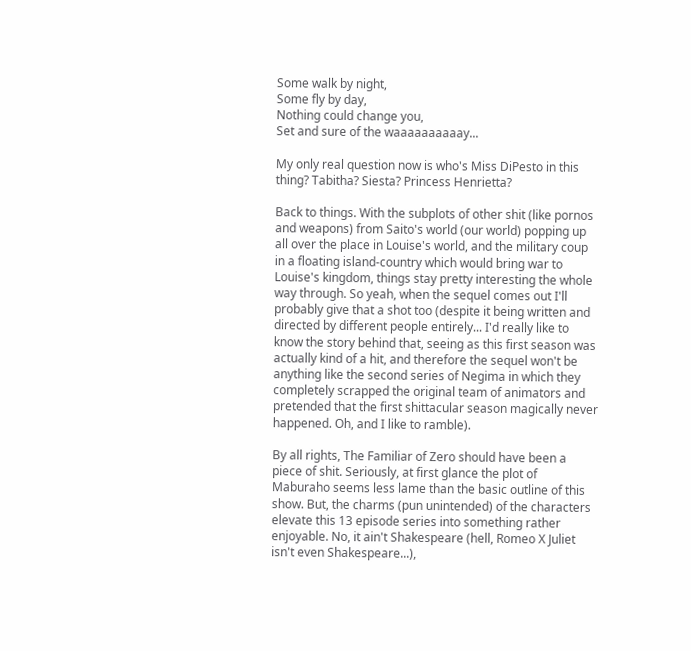Some walk by night,
Some fly by day,
Nothing could change you,
Set and sure of the waaaaaaaaaay...

My only real question now is who's Miss DiPesto in this thing? Tabitha? Siesta? Princess Henrietta?

Back to things. With the subplots of other shit (like pornos and weapons) from Saito's world (our world) popping up all over the place in Louise's world, and the military coup in a floating island-country which would bring war to Louise's kingdom, things stay pretty interesting the whole way through. So yeah, when the sequel comes out I'll probably give that a shot too (despite it being written and directed by different people entirely... I'd really like to know the story behind that, seeing as this first season was actually kind of a hit, and therefore the sequel won't be anything like the second series of Negima in which they completely scrapped the original team of animators and pretended that the first shittacular season magically never happened. Oh, and I like to ramble).

By all rights, The Familiar of Zero should have been a piece of shit. Seriously, at first glance the plot of Maburaho seems less lame than the basic outline of this show. But, the charms (pun unintended) of the characters elevate this 13 episode series into something rather enjoyable. No, it ain't Shakespeare (hell, Romeo X Juliet isn't even Shakespeare...),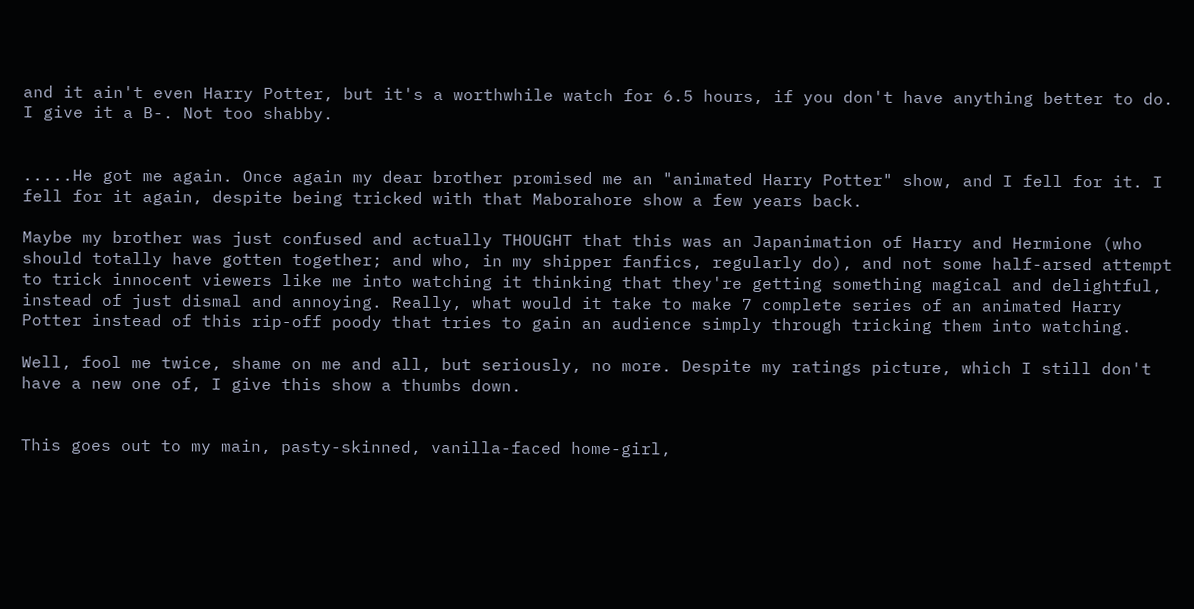and it ain't even Harry Potter, but it's a worthwhile watch for 6.5 hours, if you don't have anything better to do. I give it a B-. Not too shabby.


.....He got me again. Once again my dear brother promised me an "animated Harry Potter" show, and I fell for it. I fell for it again, despite being tricked with that Maborahore show a few years back.

Maybe my brother was just confused and actually THOUGHT that this was an Japanimation of Harry and Hermione (who should totally have gotten together; and who, in my shipper fanfics, regularly do), and not some half-arsed attempt to trick innocent viewers like me into watching it thinking that they're getting something magical and delightful, instead of just dismal and annoying. Really, what would it take to make 7 complete series of an animated Harry Potter instead of this rip-off poody that tries to gain an audience simply through tricking them into watching.

Well, fool me twice, shame on me and all, but seriously, no more. Despite my ratings picture, which I still don't have a new one of, I give this show a thumbs down.


This goes out to my main, pasty-skinned, vanilla-faced home-girl,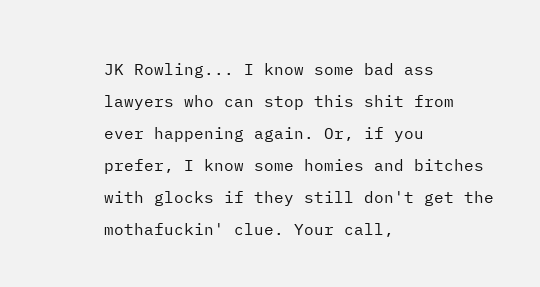JK Rowling... I know some bad ass lawyers who can stop this shit from ever happening again. Or, if you prefer, I know some homies and bitches with glocks if they still don't get the mothafuckin' clue. Your call,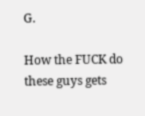G.

How the FUCK do these guys gets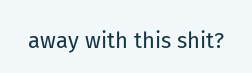away with this shit?